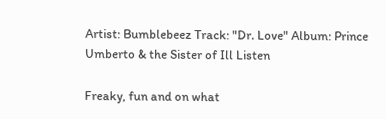Artist: Bumblebeez Track: "Dr. Love" Album: Prince Umberto & the Sister of Ill Listen

Freaky, fun and on what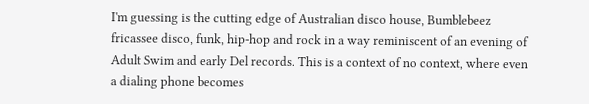I'm guessing is the cutting edge of Australian disco house, Bumblebeez fricassee disco, funk, hip-hop and rock in a way reminiscent of an evening of Adult Swim and early Del records. This is a context of no context, where even a dialing phone becomes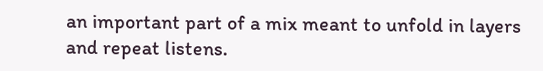an important part of a mix meant to unfold in layers and repeat listens.